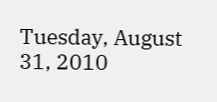Tuesday, August 31, 2010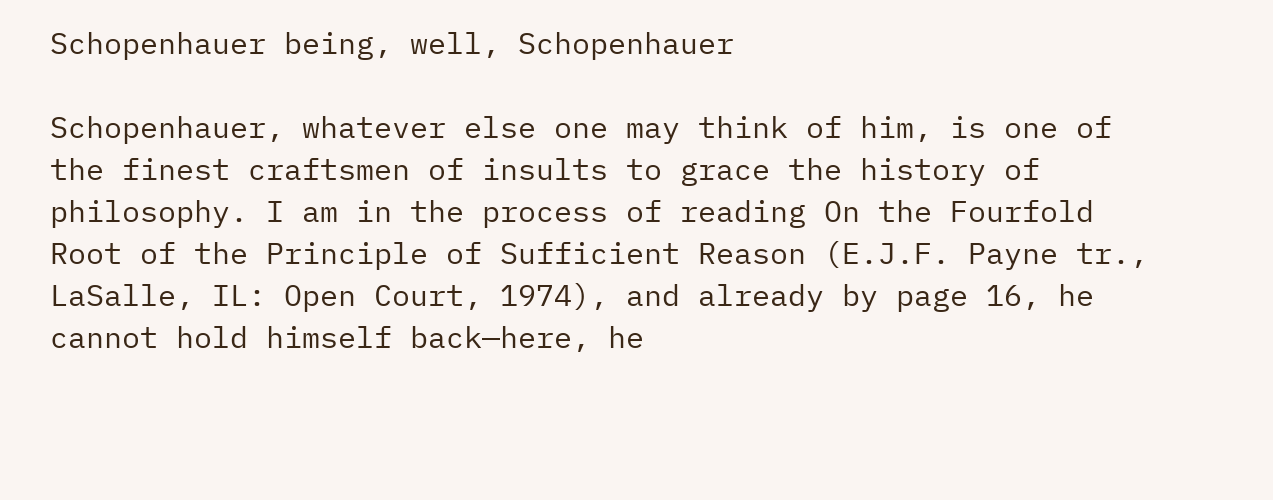Schopenhauer being, well, Schopenhauer

Schopenhauer, whatever else one may think of him, is one of the finest craftsmen of insults to grace the history of philosophy. I am in the process of reading On the Fourfold Root of the Principle of Sufficient Reason (E.J.F. Payne tr., LaSalle, IL: Open Court, 1974), and already by page 16, he cannot hold himself back—here, he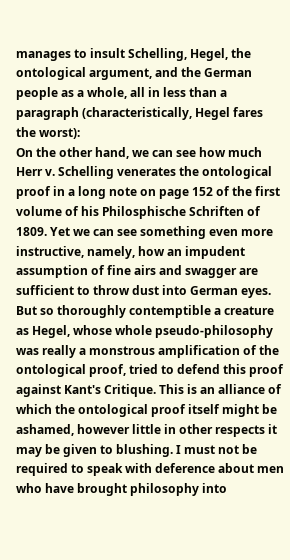manages to insult Schelling, Hegel, the ontological argument, and the German people as a whole, all in less than a paragraph (characteristically, Hegel fares the worst):
On the other hand, we can see how much Herr v. Schelling venerates the ontological proof in a long note on page 152 of the first volume of his Philosphische Schriften of 1809. Yet we can see something even more instructive, namely, how an impudent assumption of fine airs and swagger are sufficient to throw dust into German eyes. But so thoroughly contemptible a creature as Hegel, whose whole pseudo-philosophy was really a monstrous amplification of the ontological proof, tried to defend this proof against Kant's Critique. This is an alliance of which the ontological proof itself might be ashamed, however little in other respects it may be given to blushing. I must not be required to speak with deference about men who have brought philosophy into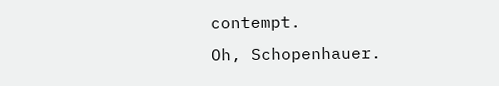contempt.
Oh, Schopenhauer.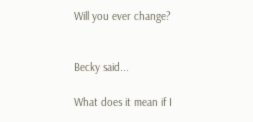Will you ever change?


Becky said...

What does it mean if I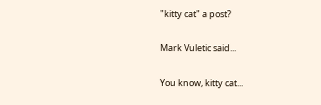"kitty cat" a post?

Mark Vuletic said...

You know, kitty cat...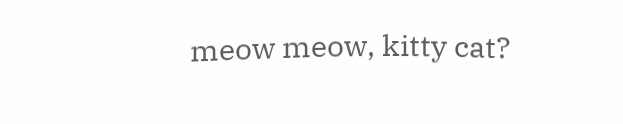meow meow, kitty cat?